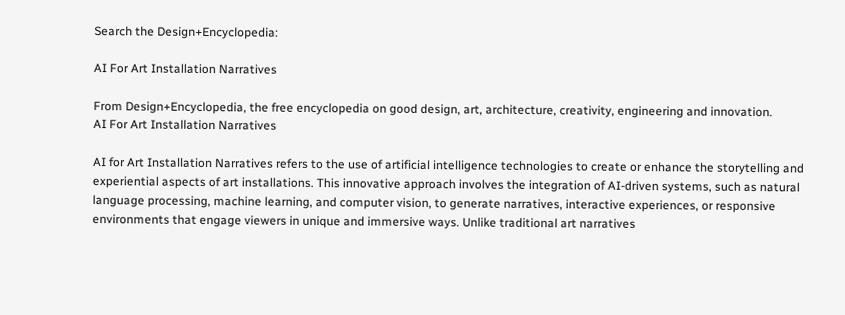Search the Design+Encyclopedia:

AI For Art Installation Narratives

From Design+Encyclopedia, the free encyclopedia on good design, art, architecture, creativity, engineering and innovation.
AI For Art Installation Narratives

AI for Art Installation Narratives refers to the use of artificial intelligence technologies to create or enhance the storytelling and experiential aspects of art installations. This innovative approach involves the integration of AI-driven systems, such as natural language processing, machine learning, and computer vision, to generate narratives, interactive experiences, or responsive environments that engage viewers in unique and immersive ways. Unlike traditional art narratives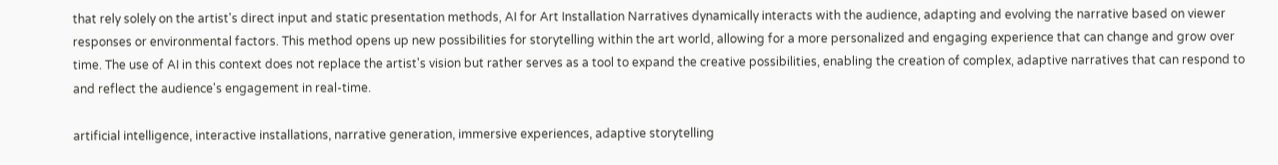that rely solely on the artist's direct input and static presentation methods, AI for Art Installation Narratives dynamically interacts with the audience, adapting and evolving the narrative based on viewer responses or environmental factors. This method opens up new possibilities for storytelling within the art world, allowing for a more personalized and engaging experience that can change and grow over time. The use of AI in this context does not replace the artist's vision but rather serves as a tool to expand the creative possibilities, enabling the creation of complex, adaptive narratives that can respond to and reflect the audience's engagement in real-time.

artificial intelligence, interactive installations, narrative generation, immersive experiences, adaptive storytelling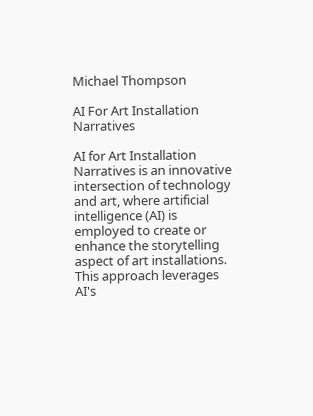Michael Thompson

AI For Art Installation Narratives

AI for Art Installation Narratives is an innovative intersection of technology and art, where artificial intelligence (AI) is employed to create or enhance the storytelling aspect of art installations. This approach leverages AI's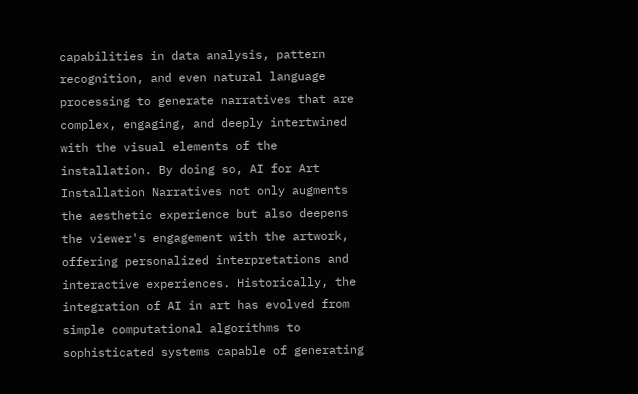capabilities in data analysis, pattern recognition, and even natural language processing to generate narratives that are complex, engaging, and deeply intertwined with the visual elements of the installation. By doing so, AI for Art Installation Narratives not only augments the aesthetic experience but also deepens the viewer's engagement with the artwork, offering personalized interpretations and interactive experiences. Historically, the integration of AI in art has evolved from simple computational algorithms to sophisticated systems capable of generating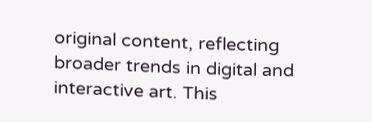original content, reflecting broader trends in digital and interactive art. This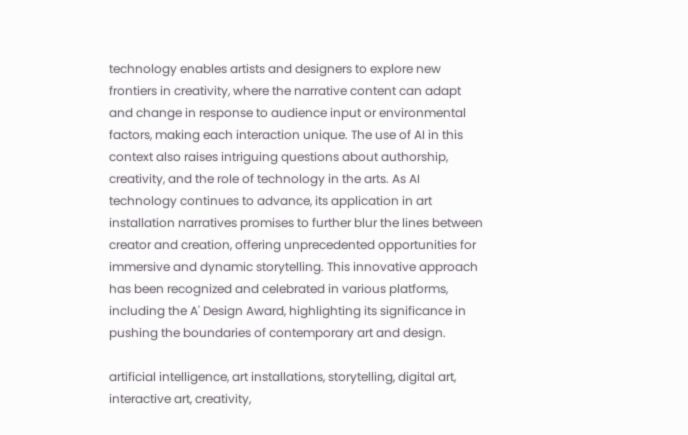technology enables artists and designers to explore new frontiers in creativity, where the narrative content can adapt and change in response to audience input or environmental factors, making each interaction unique. The use of AI in this context also raises intriguing questions about authorship, creativity, and the role of technology in the arts. As AI technology continues to advance, its application in art installation narratives promises to further blur the lines between creator and creation, offering unprecedented opportunities for immersive and dynamic storytelling. This innovative approach has been recognized and celebrated in various platforms, including the A' Design Award, highlighting its significance in pushing the boundaries of contemporary art and design.

artificial intelligence, art installations, storytelling, digital art, interactive art, creativity,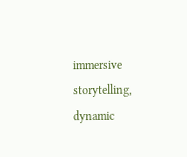immersive storytelling, dynamic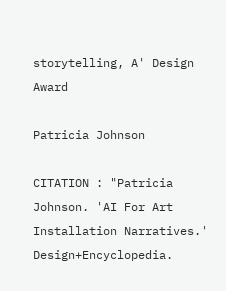storytelling, A' Design Award

Patricia Johnson

CITATION : "Patricia Johnson. 'AI For Art Installation Narratives.' Design+Encyclopedia.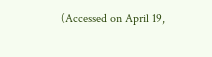(Accessed on April 19,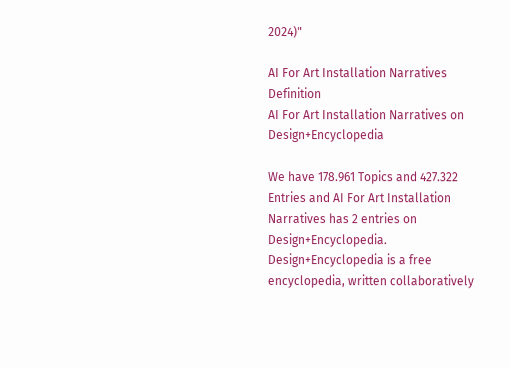2024)"

AI For Art Installation Narratives Definition
AI For Art Installation Narratives on Design+Encyclopedia

We have 178.961 Topics and 427.322 Entries and AI For Art Installation Narratives has 2 entries on Design+Encyclopedia. Design+Encyclopedia is a free encyclopedia, written collaboratively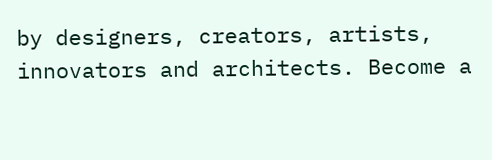by designers, creators, artists, innovators and architects. Become a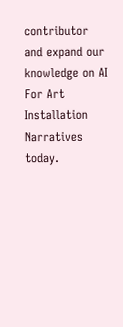contributor and expand our knowledge on AI For Art Installation Narratives today.